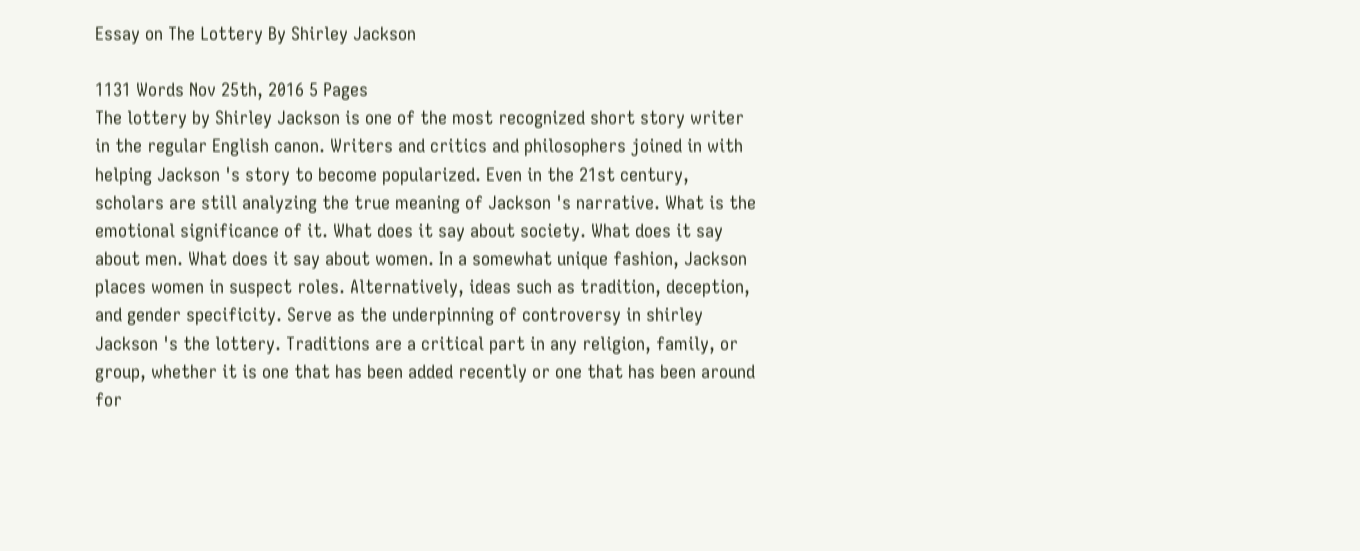Essay on The Lottery By Shirley Jackson

1131 Words Nov 25th, 2016 5 Pages
The lottery by Shirley Jackson is one of the most recognized short story writer in the regular English canon. Writers and critics and philosophers joined in with helping Jackson 's story to become popularized. Even in the 21st century, scholars are still analyzing the true meaning of Jackson 's narrative. What is the emotional significance of it. What does it say about society. What does it say about men. What does it say about women. In a somewhat unique fashion, Jackson places women in suspect roles. Alternatively, ideas such as tradition, deception, and gender specificity. Serve as the underpinning of controversy in shirley Jackson 's the lottery. Traditions are a critical part in any religion, family, or group, whether it is one that has been added recently or one that has been around for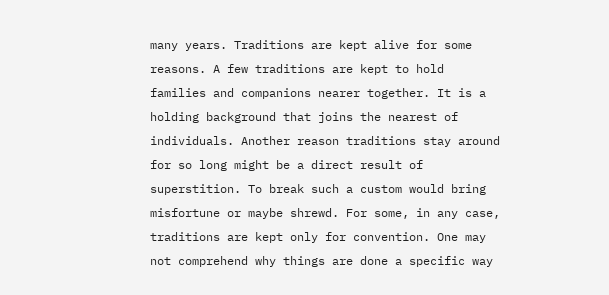many years. Traditions are kept alive for some reasons. A few traditions are kept to hold families and companions nearer together. It is a holding background that joins the nearest of individuals. Another reason traditions stay around for so long might be a direct result of superstition. To break such a custom would bring misfortune or maybe shrewd. For some, in any case, traditions are kept only for convention. One may not comprehend why things are done a specific way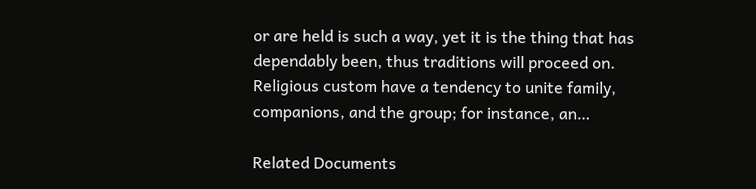or are held is such a way, yet it is the thing that has dependably been, thus traditions will proceed on. Religious custom have a tendency to unite family, companions, and the group; for instance, an…

Related Documents